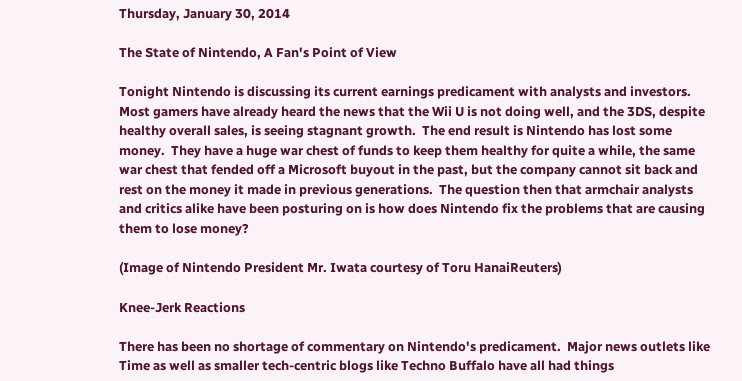Thursday, January 30, 2014

The State of Nintendo, A Fan's Point of View

Tonight Nintendo is discussing its current earnings predicament with analysts and investors.  Most gamers have already heard the news that the Wii U is not doing well, and the 3DS, despite healthy overall sales, is seeing stagnant growth.  The end result is Nintendo has lost some money.  They have a huge war chest of funds to keep them healthy for quite a while, the same war chest that fended off a Microsoft buyout in the past, but the company cannot sit back and rest on the money it made in previous generations.  The question then that armchair analysts and critics alike have been posturing on is how does Nintendo fix the problems that are causing them to lose money?

(Image of Nintendo President Mr. Iwata courtesy of Toru HanaiReuters)

Knee-Jerk Reactions

There has been no shortage of commentary on Nintendo's predicament.  Major news outlets like Time as well as smaller tech-centric blogs like Techno Buffalo have all had things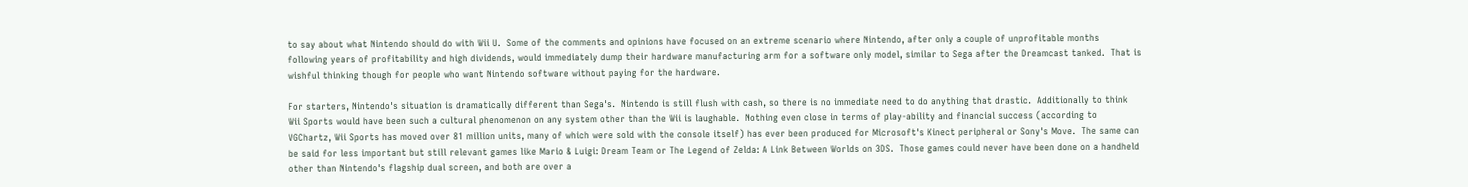to say about what Nintendo should do with Wii U.  Some of the comments and opinions have focused on an extreme scenario where Nintendo, after only a couple of unprofitable months following years of profitability and high dividends, would immediately dump their hardware manufacturing arm for a software only model, similar to Sega after the Dreamcast tanked.  That is wishful thinking though for people who want Nintendo software without paying for the hardware.

For starters, Nintendo's situation is dramatically different than Sega's.  Nintendo is still flush with cash, so there is no immediate need to do anything that drastic.  Additionally to think Wii Sports would have been such a cultural phenomenon on any system other than the Wii is laughable.  Nothing even close in terms of play-ability and financial success (according to VGChartz, Wii Sports has moved over 81 million units, many of which were sold with the console itself) has ever been produced for Microsoft's Kinect peripheral or Sony's Move.  The same can be said for less important but still relevant games like Mario & Luigi: Dream Team or The Legend of Zelda: A Link Between Worlds on 3DS.  Those games could never have been done on a handheld other than Nintendo's flagship dual screen, and both are over a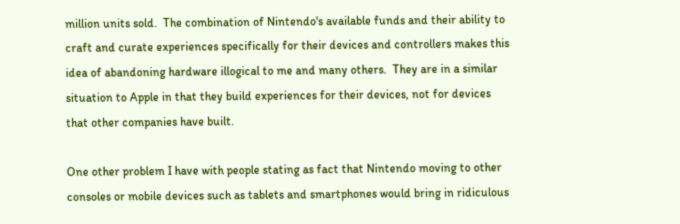million units sold.  The combination of Nintendo's available funds and their ability to craft and curate experiences specifically for their devices and controllers makes this idea of abandoning hardware illogical to me and many others.  They are in a similar situation to Apple in that they build experiences for their devices, not for devices that other companies have built.

One other problem I have with people stating as fact that Nintendo moving to other consoles or mobile devices such as tablets and smartphones would bring in ridiculous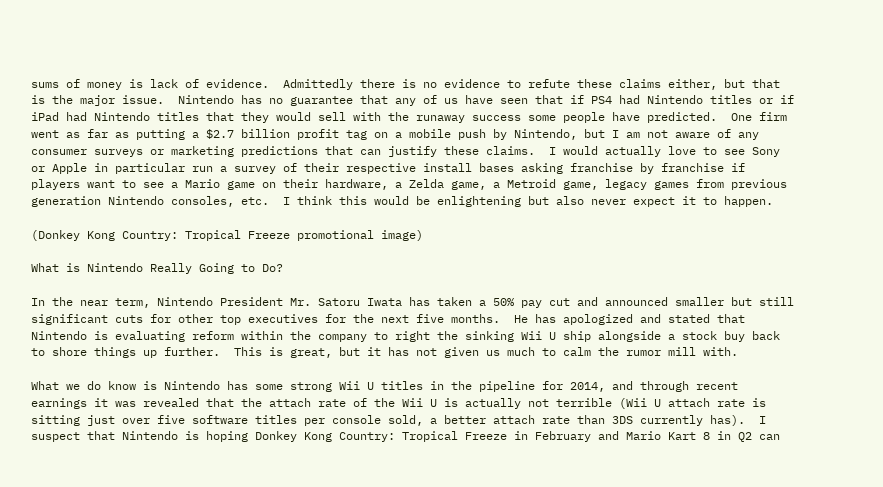sums of money is lack of evidence.  Admittedly there is no evidence to refute these claims either, but that is the major issue.  Nintendo has no guarantee that any of us have seen that if PS4 had Nintendo titles or if iPad had Nintendo titles that they would sell with the runaway success some people have predicted.  One firm went as far as putting a $2.7 billion profit tag on a mobile push by Nintendo, but I am not aware of any consumer surveys or marketing predictions that can justify these claims.  I would actually love to see Sony or Apple in particular run a survey of their respective install bases asking franchise by franchise if players want to see a Mario game on their hardware, a Zelda game, a Metroid game, legacy games from previous generation Nintendo consoles, etc.  I think this would be enlightening but also never expect it to happen.

(Donkey Kong Country: Tropical Freeze promotional image)

What is Nintendo Really Going to Do?

In the near term, Nintendo President Mr. Satoru Iwata has taken a 50% pay cut and announced smaller but still significant cuts for other top executives for the next five months.  He has apologized and stated that Nintendo is evaluating reform within the company to right the sinking Wii U ship alongside a stock buy back to shore things up further.  This is great, but it has not given us much to calm the rumor mill with.

What we do know is Nintendo has some strong Wii U titles in the pipeline for 2014, and through recent earnings it was revealed that the attach rate of the Wii U is actually not terrible (Wii U attach rate is sitting just over five software titles per console sold, a better attach rate than 3DS currently has).  I suspect that Nintendo is hoping Donkey Kong Country: Tropical Freeze in February and Mario Kart 8 in Q2 can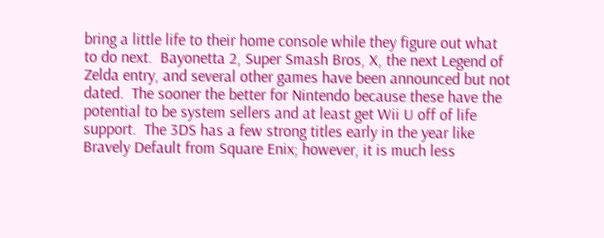bring a little life to their home console while they figure out what to do next.  Bayonetta 2, Super Smash Bros, X, the next Legend of Zelda entry, and several other games have been announced but not dated.  The sooner the better for Nintendo because these have the potential to be system sellers and at least get Wii U off of life support.  The 3DS has a few strong titles early in the year like Bravely Default from Square Enix; however, it is much less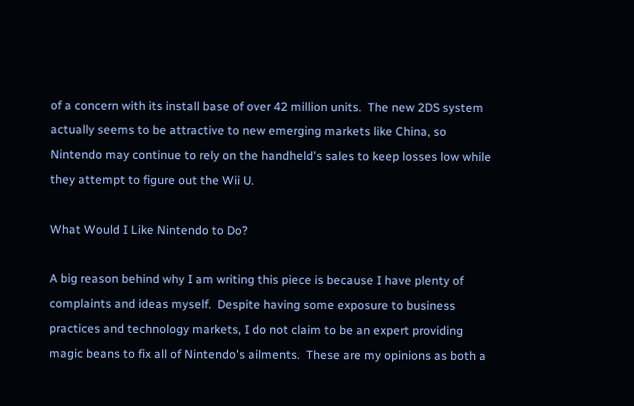of a concern with its install base of over 42 million units.  The new 2DS system actually seems to be attractive to new emerging markets like China, so Nintendo may continue to rely on the handheld's sales to keep losses low while they attempt to figure out the Wii U.

What Would I Like Nintendo to Do?

A big reason behind why I am writing this piece is because I have plenty of complaints and ideas myself.  Despite having some exposure to business practices and technology markets, I do not claim to be an expert providing magic beans to fix all of Nintendo's ailments.  These are my opinions as both a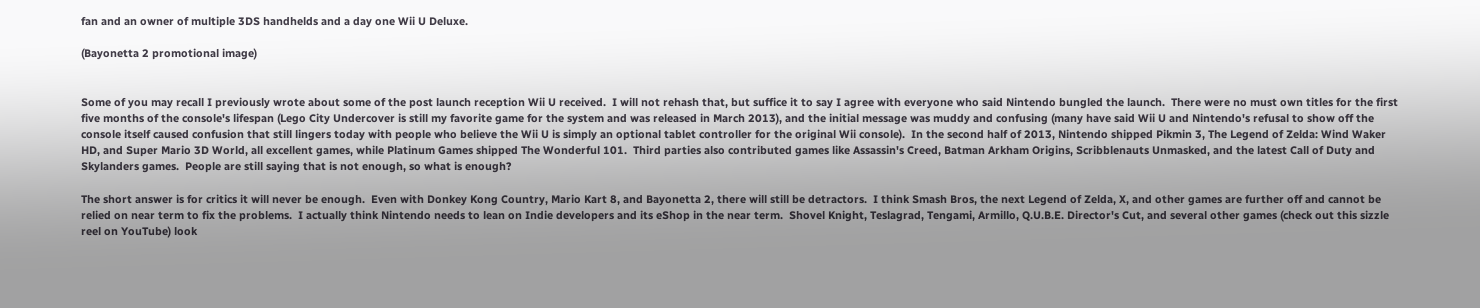fan and an owner of multiple 3DS handhelds and a day one Wii U Deluxe.

(Bayonetta 2 promotional image)


Some of you may recall I previously wrote about some of the post launch reception Wii U received.  I will not rehash that, but suffice it to say I agree with everyone who said Nintendo bungled the launch.  There were no must own titles for the first five months of the console's lifespan (Lego City Undercover is still my favorite game for the system and was released in March 2013), and the initial message was muddy and confusing (many have said Wii U and Nintendo's refusal to show off the console itself caused confusion that still lingers today with people who believe the Wii U is simply an optional tablet controller for the original Wii console).  In the second half of 2013, Nintendo shipped Pikmin 3, The Legend of Zelda: Wind Waker HD, and Super Mario 3D World, all excellent games, while Platinum Games shipped The Wonderful 101.  Third parties also contributed games like Assassin's Creed, Batman Arkham Origins, Scribblenauts Unmasked, and the latest Call of Duty and Skylanders games.  People are still saying that is not enough, so what is enough?

The short answer is for critics it will never be enough.  Even with Donkey Kong Country, Mario Kart 8, and Bayonetta 2, there will still be detractors.  I think Smash Bros, the next Legend of Zelda, X, and other games are further off and cannot be relied on near term to fix the problems.  I actually think Nintendo needs to lean on Indie developers and its eShop in the near term.  Shovel Knight, Teslagrad, Tengami, Armillo, Q.U.B.E. Director's Cut, and several other games (check out this sizzle reel on YouTube) look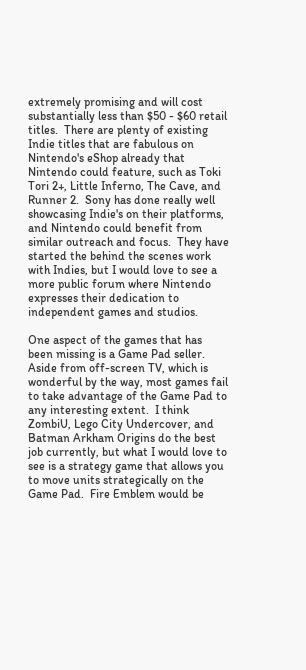extremely promising and will cost substantially less than $50 - $60 retail titles.  There are plenty of existing Indie titles that are fabulous on Nintendo's eShop already that Nintendo could feature, such as Toki Tori 2+, Little Inferno, The Cave, and Runner 2.  Sony has done really well showcasing Indie's on their platforms, and Nintendo could benefit from similar outreach and focus.  They have started the behind the scenes work with Indies, but I would love to see a more public forum where Nintendo expresses their dedication to independent games and studios.

One aspect of the games that has been missing is a Game Pad seller.  Aside from off-screen TV, which is wonderful by the way, most games fail to take advantage of the Game Pad to any interesting extent.  I think ZombiU, Lego City Undercover, and Batman Arkham Origins do the best job currently, but what I would love to see is a strategy game that allows you to move units strategically on the Game Pad.  Fire Emblem would be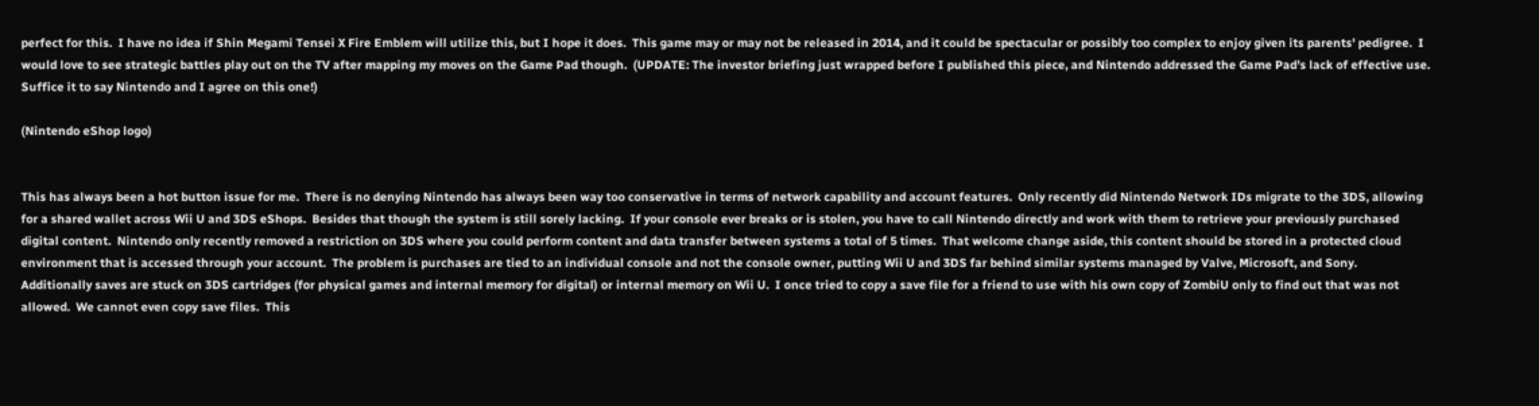perfect for this.  I have no idea if Shin Megami Tensei X Fire Emblem will utilize this, but I hope it does.  This game may or may not be released in 2014, and it could be spectacular or possibly too complex to enjoy given its parents' pedigree.  I would love to see strategic battles play out on the TV after mapping my moves on the Game Pad though.  (UPDATE: The investor briefing just wrapped before I published this piece, and Nintendo addressed the Game Pad's lack of effective use.  Suffice it to say Nintendo and I agree on this one!)

(Nintendo eShop logo)


This has always been a hot button issue for me.  There is no denying Nintendo has always been way too conservative in terms of network capability and account features.  Only recently did Nintendo Network IDs migrate to the 3DS, allowing for a shared wallet across Wii U and 3DS eShops.  Besides that though the system is still sorely lacking.  If your console ever breaks or is stolen, you have to call Nintendo directly and work with them to retrieve your previously purchased digital content.  Nintendo only recently removed a restriction on 3DS where you could perform content and data transfer between systems a total of 5 times.  That welcome change aside, this content should be stored in a protected cloud environment that is accessed through your account.  The problem is purchases are tied to an individual console and not the console owner, putting Wii U and 3DS far behind similar systems managed by Valve, Microsoft, and Sony.  Additionally saves are stuck on 3DS cartridges (for physical games and internal memory for digital) or internal memory on Wii U.  I once tried to copy a save file for a friend to use with his own copy of ZombiU only to find out that was not allowed.  We cannot even copy save files.  This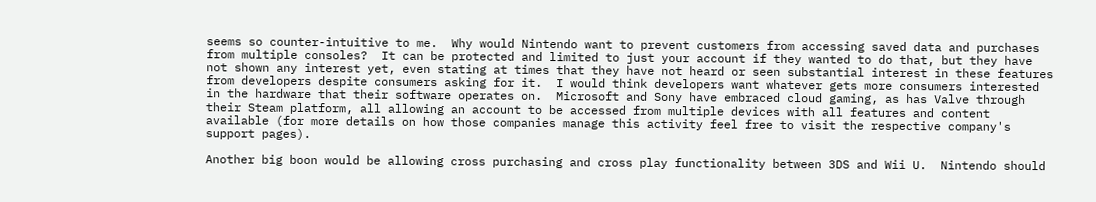seems so counter-intuitive to me.  Why would Nintendo want to prevent customers from accessing saved data and purchases from multiple consoles?  It can be protected and limited to just your account if they wanted to do that, but they have not shown any interest yet, even stating at times that they have not heard or seen substantial interest in these features from developers despite consumers asking for it.  I would think developers want whatever gets more consumers interested in the hardware that their software operates on.  Microsoft and Sony have embraced cloud gaming, as has Valve through their Steam platform, all allowing an account to be accessed from multiple devices with all features and content available (for more details on how those companies manage this activity feel free to visit the respective company's support pages).

Another big boon would be allowing cross purchasing and cross play functionality between 3DS and Wii U.  Nintendo should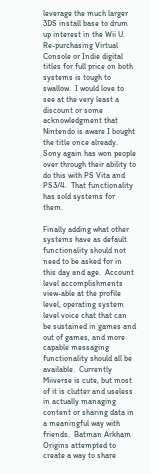leverage the much larger 3DS install base to drum up interest in the Wii U.  Re-purchasing Virtual Console or Indie digital titles for full price on both systems is tough to swallow.  I would love to see at the very least a discount or some acknowledgment that Nintendo is aware I bought the title once already.  Sony again has won people over through their ability to do this with PS Vita and PS3/4.  That functionality has sold systems for them.

Finally adding what other systems have as default functionality should not need to be asked for in this day and age.  Account level accomplishments view-able at the profile level, operating system level voice chat that can be sustained in games and out of games, and more capable messaging functionality should all be available.  Currently Miiverse is cute, but most of it is clutter and useless in actually managing content or sharing data in a meaningful way with friends.  Batman Arkham Origins attempted to create a way to share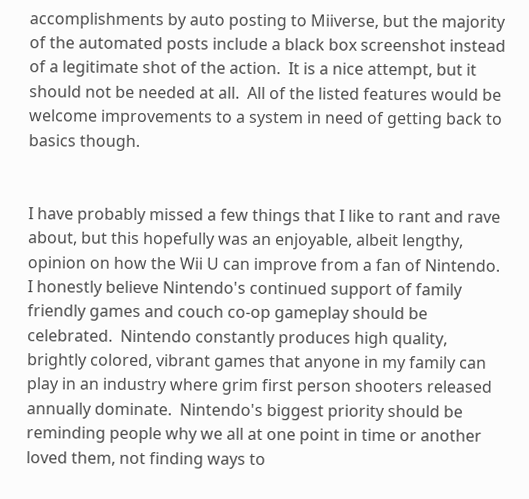accomplishments by auto posting to Miiverse, but the majority of the automated posts include a black box screenshot instead of a legitimate shot of the action.  It is a nice attempt, but it should not be needed at all.  All of the listed features would be welcome improvements to a system in need of getting back to basics though.


I have probably missed a few things that I like to rant and rave about, but this hopefully was an enjoyable, albeit lengthy, opinion on how the Wii U can improve from a fan of Nintendo.  I honestly believe Nintendo's continued support of family friendly games and couch co-op gameplay should be celebrated.  Nintendo constantly produces high quality, brightly colored, vibrant games that anyone in my family can play in an industry where grim first person shooters released annually dominate.  Nintendo's biggest priority should be reminding people why we all at one point in time or another loved them, not finding ways to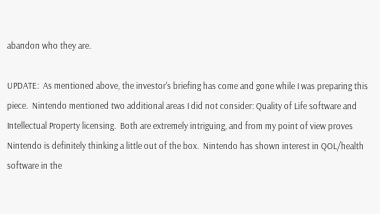abandon who they are.

UPDATE:  As mentioned above, the investor's briefing has come and gone while I was preparing this piece.  Nintendo mentioned two additional areas I did not consider: Quality of Life software and Intellectual Property licensing.  Both are extremely intriguing, and from my point of view proves Nintendo is definitely thinking a little out of the box.  Nintendo has shown interest in QOL/health software in the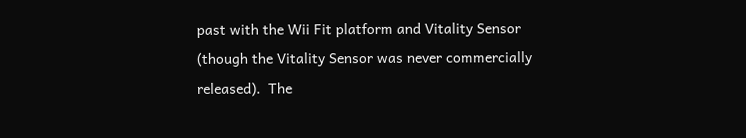past with the Wii Fit platform and Vitality Sensor (though the Vitality Sensor was never commercially released).  The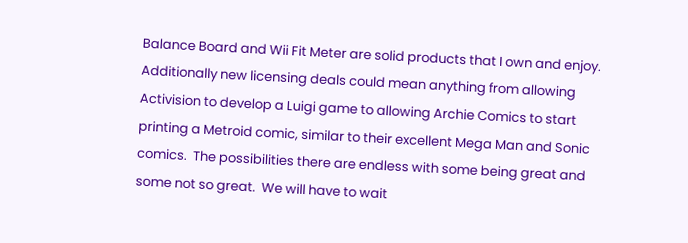Balance Board and Wii Fit Meter are solid products that I own and enjoy.  Additionally new licensing deals could mean anything from allowing Activision to develop a Luigi game to allowing Archie Comics to start printing a Metroid comic, similar to their excellent Mega Man and Sonic comics.  The possibilities there are endless with some being great and some not so great.  We will have to wait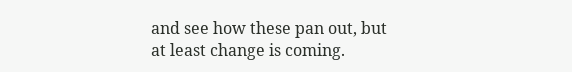and see how these pan out, but at least change is coming.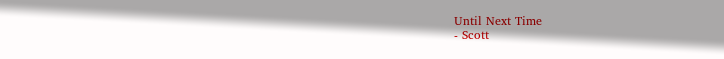Until Next Time
- Scott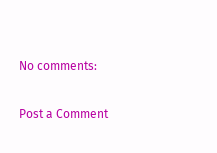No comments:

Post a Comment